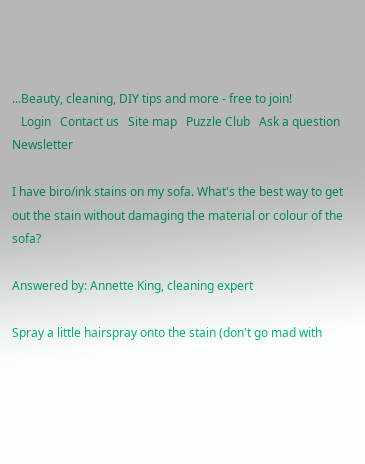...Beauty, cleaning, DIY tips and more - free to join!
   Login   Contact us   Site map   Puzzle Club   Ask a question    Newsletter

I have biro/ink stains on my sofa. What's the best way to get out the stain without damaging the material or colour of the sofa?

Answered by: Annette King, cleaning expert

Spray a little hairspray onto the stain (don't go mad with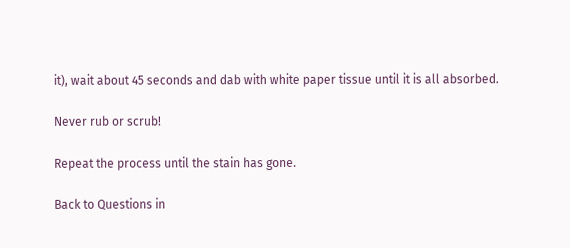it), wait about 45 seconds and dab with white paper tissue until it is all absorbed.

Never rub or scrub!

Repeat the process until the stain has gone.

Back to Questions in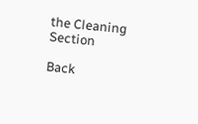the Cleaning Section

Back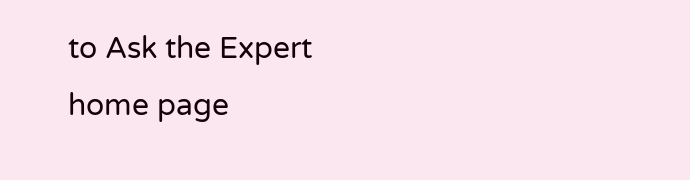to Ask the Expert home page